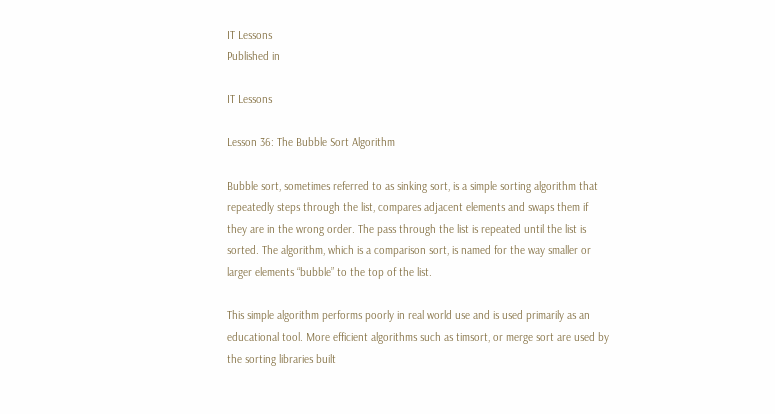IT Lessons
Published in

IT Lessons

Lesson 36: The Bubble Sort Algorithm

Bubble sort, sometimes referred to as sinking sort, is a simple sorting algorithm that repeatedly steps through the list, compares adjacent elements and swaps them if they are in the wrong order. The pass through the list is repeated until the list is sorted. The algorithm, which is a comparison sort, is named for the way smaller or larger elements “bubble” to the top of the list.

This simple algorithm performs poorly in real world use and is used primarily as an educational tool. More efficient algorithms such as timsort, or merge sort are used by the sorting libraries built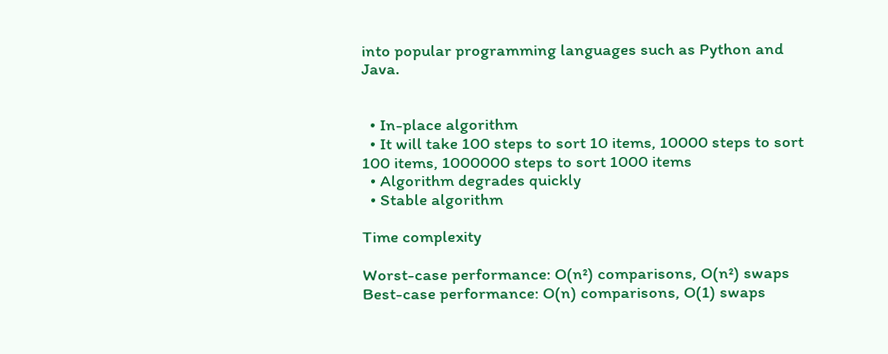into popular programming languages such as Python and Java.


  • In-place algorithm
  • It will take 100 steps to sort 10 items, 10000 steps to sort 100 items, 1000000 steps to sort 1000 items
  • Algorithm degrades quickly
  • Stable algorithm

Time complexity

Worst-case performance: O(n²) comparisons, O(n²) swaps
Best-case performance: O(n) comparisons, O(1) swaps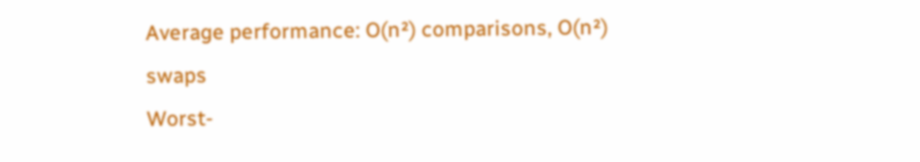Average performance: O(n²) comparisons, O(n²) swaps
Worst-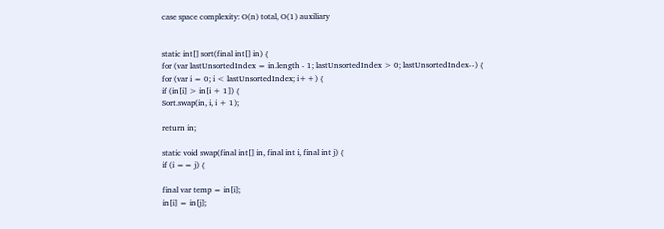case space complexity: O(n) total, O(1) auxiliary


static int[] sort(final int[] in) {
for (var lastUnsortedIndex = in.length - 1; lastUnsortedIndex > 0; lastUnsortedIndex--) {
for (var i = 0; i < lastUnsortedIndex; i++) {
if (in[i] > in[i + 1]) {
Sort.swap(in, i, i + 1);

return in;

static void swap(final int[] in, final int i, final int j) {
if (i == j) {

final var temp = in[i];
in[i] = in[j];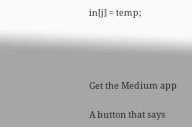in[j] = temp;




Get the Medium app

A button that says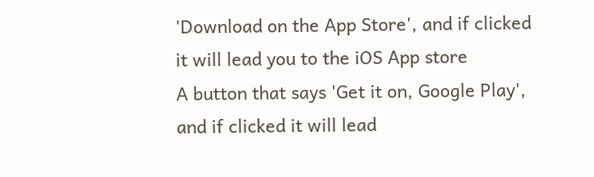'Download on the App Store', and if clicked it will lead you to the iOS App store
A button that says 'Get it on, Google Play', and if clicked it will lead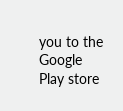you to the Google Play store